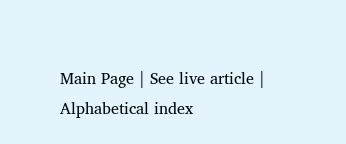Main Page | See live article | Alphabetical index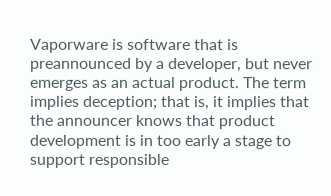Vaporware is software that is preannounced by a developer, but never emerges as an actual product. The term implies deception; that is, it implies that the announcer knows that product development is in too early a stage to support responsible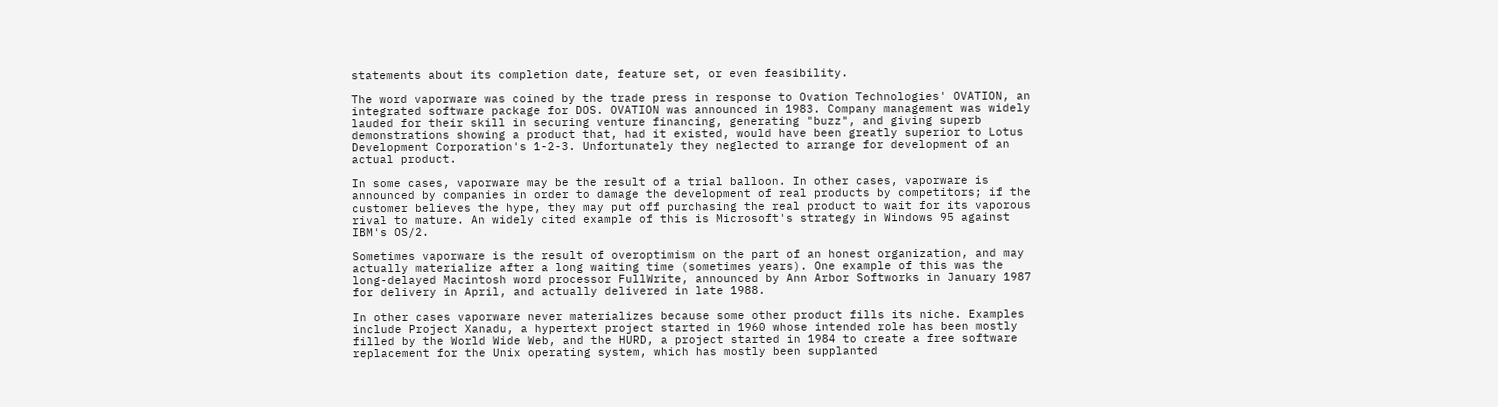statements about its completion date, feature set, or even feasibility.

The word vaporware was coined by the trade press in response to Ovation Technologies' OVATION, an integrated software package for DOS. OVATION was announced in 1983. Company management was widely lauded for their skill in securing venture financing, generating "buzz", and giving superb demonstrations showing a product that, had it existed, would have been greatly superior to Lotus Development Corporation's 1-2-3. Unfortunately they neglected to arrange for development of an actual product.

In some cases, vaporware may be the result of a trial balloon. In other cases, vaporware is announced by companies in order to damage the development of real products by competitors; if the customer believes the hype, they may put off purchasing the real product to wait for its vaporous rival to mature. An widely cited example of this is Microsoft's strategy in Windows 95 against IBM's OS/2.

Sometimes vaporware is the result of overoptimism on the part of an honest organization, and may actually materialize after a long waiting time (sometimes years). One example of this was the long-delayed Macintosh word processor FullWrite, announced by Ann Arbor Softworks in January 1987 for delivery in April, and actually delivered in late 1988.

In other cases vaporware never materializes because some other product fills its niche. Examples include Project Xanadu, a hypertext project started in 1960 whose intended role has been mostly filled by the World Wide Web, and the HURD, a project started in 1984 to create a free software replacement for the Unix operating system, which has mostly been supplanted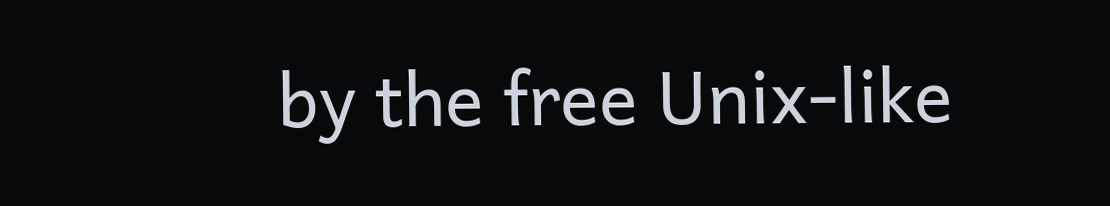by the free Unix-like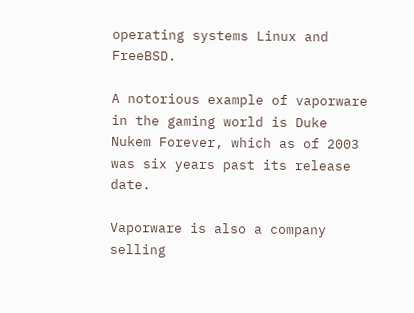operating systems Linux and FreeBSD.

A notorious example of vaporware in the gaming world is Duke Nukem Forever, which as of 2003 was six years past its release date.

Vaporware is also a company selling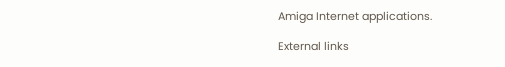Amiga Internet applications.

External links